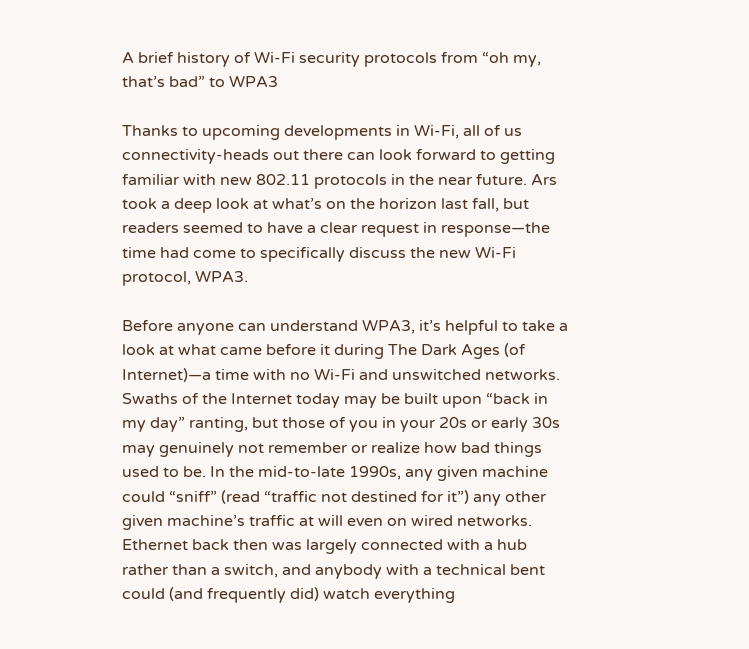A brief history of Wi-Fi security protocols from “oh my, that’s bad” to WPA3

Thanks to upcoming developments in Wi-Fi, all of us connectivity-heads out there can look forward to getting familiar with new 802.11 protocols in the near future. Ars took a deep look at what’s on the horizon last fall, but readers seemed to have a clear request in response—the time had come to specifically discuss the new Wi-Fi protocol, WPA3.

Before anyone can understand WPA3, it’s helpful to take a look at what came before it during The Dark Ages (of Internet)—a time with no Wi-Fi and unswitched networks. Swaths of the Internet today may be built upon “back in my day” ranting, but those of you in your 20s or early 30s may genuinely not remember or realize how bad things used to be. In the mid-to-late 1990s, any given machine could “sniff” (read “traffic not destined for it”) any other given machine’s traffic at will even on wired networks. Ethernet back then was largely connected with a hub rather than a switch, and anybody with a technical bent could (and frequently did) watch everything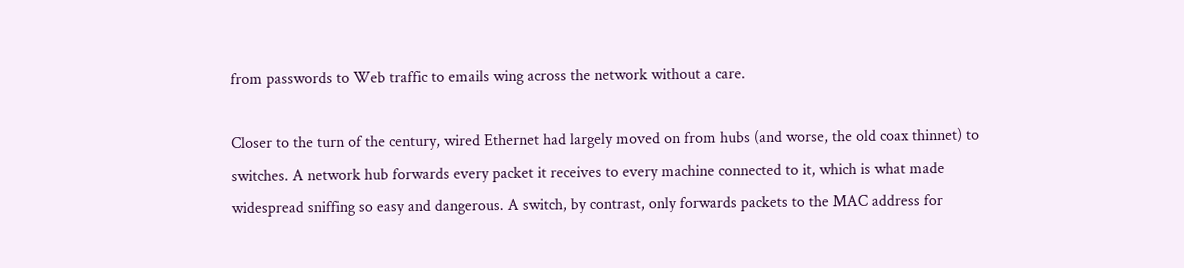from passwords to Web traffic to emails wing across the network without a care.

Closer to the turn of the century, wired Ethernet had largely moved on from hubs (and worse, the old coax thinnet) to switches. A network hub forwards every packet it receives to every machine connected to it, which is what made widespread sniffing so easy and dangerous. A switch, by contrast, only forwards packets to the MAC address for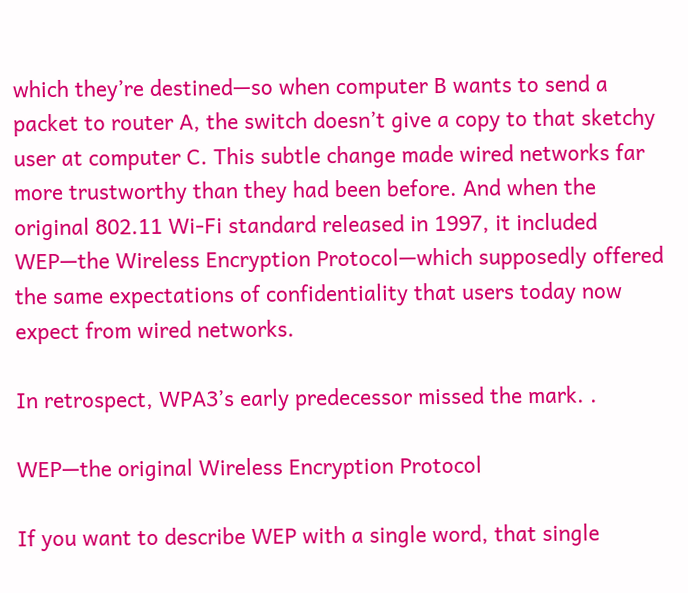which they’re destined—so when computer B wants to send a packet to router A, the switch doesn’t give a copy to that sketchy user at computer C. This subtle change made wired networks far more trustworthy than they had been before. And when the original 802.11 Wi-Fi standard released in 1997, it included WEP—the Wireless Encryption Protocol—which supposedly offered the same expectations of confidentiality that users today now expect from wired networks.

In retrospect, WPA3’s early predecessor missed the mark. .

WEP—the original Wireless Encryption Protocol

If you want to describe WEP with a single word, that single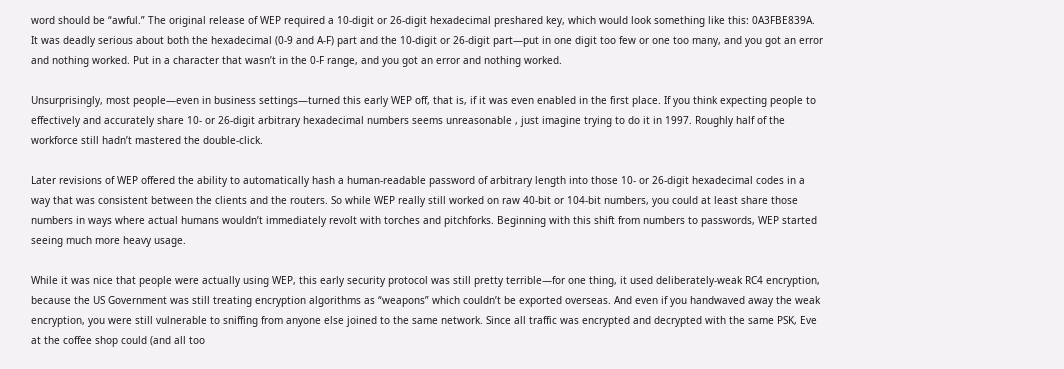word should be “awful.” The original release of WEP required a 10-digit or 26-digit hexadecimal preshared key, which would look something like this: 0A3FBE839A. It was deadly serious about both the hexadecimal (0-9 and A-F) part and the 10-digit or 26-digit part—put in one digit too few or one too many, and you got an error and nothing worked. Put in a character that wasn’t in the 0-F range, and you got an error and nothing worked.

Unsurprisingly, most people—even in business settings—turned this early WEP off, that is, if it was even enabled in the first place. If you think expecting people to effectively and accurately share 10- or 26-digit arbitrary hexadecimal numbers seems unreasonable , just imagine trying to do it in 1997. Roughly half of the workforce still hadn’t mastered the double-click.

Later revisions of WEP offered the ability to automatically hash a human-readable password of arbitrary length into those 10- or 26-digit hexadecimal codes in a way that was consistent between the clients and the routers. So while WEP really still worked on raw 40-bit or 104-bit numbers, you could at least share those numbers in ways where actual humans wouldn’t immediately revolt with torches and pitchforks. Beginning with this shift from numbers to passwords, WEP started seeing much more heavy usage.

While it was nice that people were actually using WEP, this early security protocol was still pretty terrible—for one thing, it used deliberately-weak RC4 encryption, because the US Government was still treating encryption algorithms as “weapons” which couldn’t be exported overseas. And even if you handwaved away the weak encryption, you were still vulnerable to sniffing from anyone else joined to the same network. Since all traffic was encrypted and decrypted with the same PSK, Eve at the coffee shop could (and all too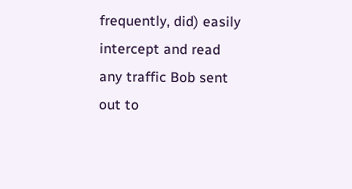frequently, did) easily intercept and read any traffic Bob sent out to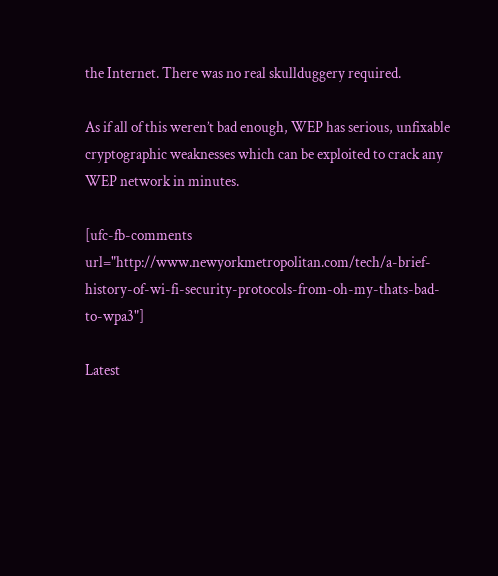the Internet. There was no real skullduggery required.

As if all of this weren’t bad enough, WEP has serious, unfixable cryptographic weaknesses which can be exploited to crack any WEP network in minutes.

[ufc-fb-comments url="http://www.newyorkmetropolitan.com/tech/a-brief-history-of-wi-fi-security-protocols-from-oh-my-thats-bad-to-wpa3"]

Latest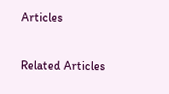Articles

Related Articles